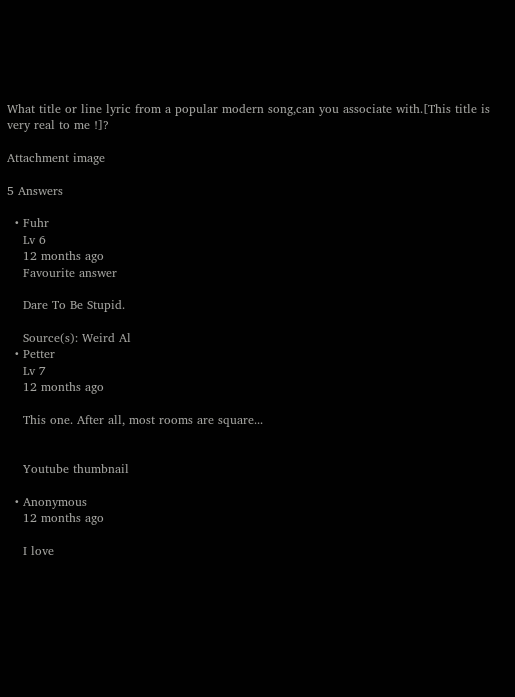What title or line lyric from a popular modern song,can you associate with.[This title is very real to me !]?

Attachment image

5 Answers

  • Fuhr
    Lv 6
    12 months ago
    Favourite answer

    Dare To Be Stupid.

    Source(s): Weird Al
  • Petter
    Lv 7
    12 months ago

    This one. After all, most rooms are square...


    Youtube thumbnail

  • Anonymous
    12 months ago

    I love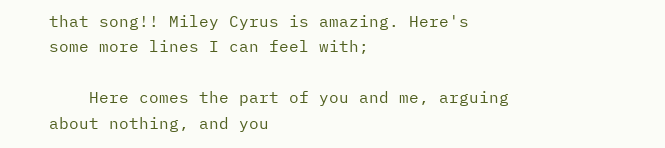that song!! Miley Cyrus is amazing. Here's some more lines I can feel with;

    Here comes the part of you and me, arguing about nothing, and you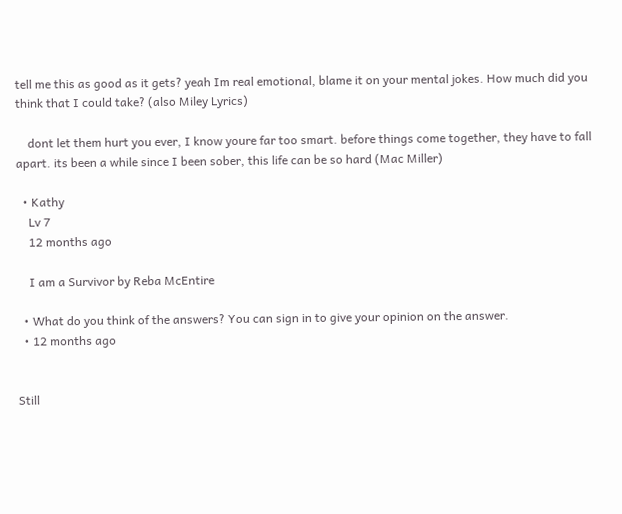tell me this as good as it gets? yeah Im real emotional, blame it on your mental jokes. How much did you think that I could take? (also Miley Lyrics)

    dont let them hurt you ever, I know youre far too smart. before things come together, they have to fall apart. its been a while since I been sober, this life can be so hard (Mac Miller)

  • Kathy
    Lv 7
    12 months ago

    I am a Survivor by Reba McEntire

  • What do you think of the answers? You can sign in to give your opinion on the answer.
  • 12 months ago


Still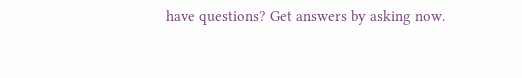have questions? Get answers by asking now.